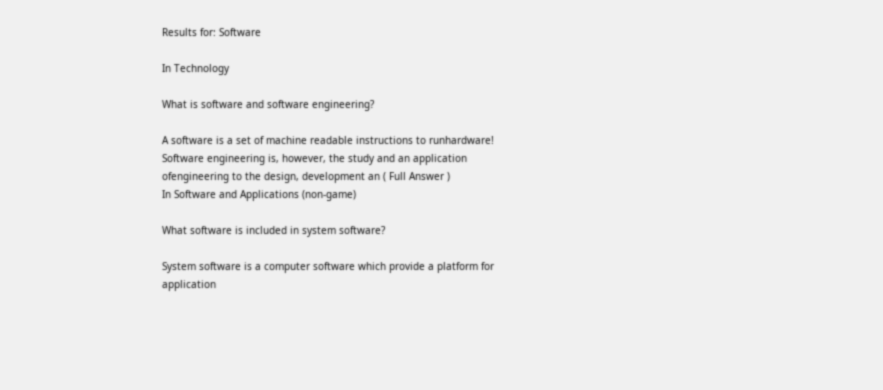Results for: Software

In Technology

What is software and software engineering?

A software is a set of machine readable instructions to runhardware! Software engineering is, however, the study and an application ofengineering to the design, development an ( Full Answer )
In Software and Applications (non-game)

What software is included in system software?

System software is a computer software which provide a platform for application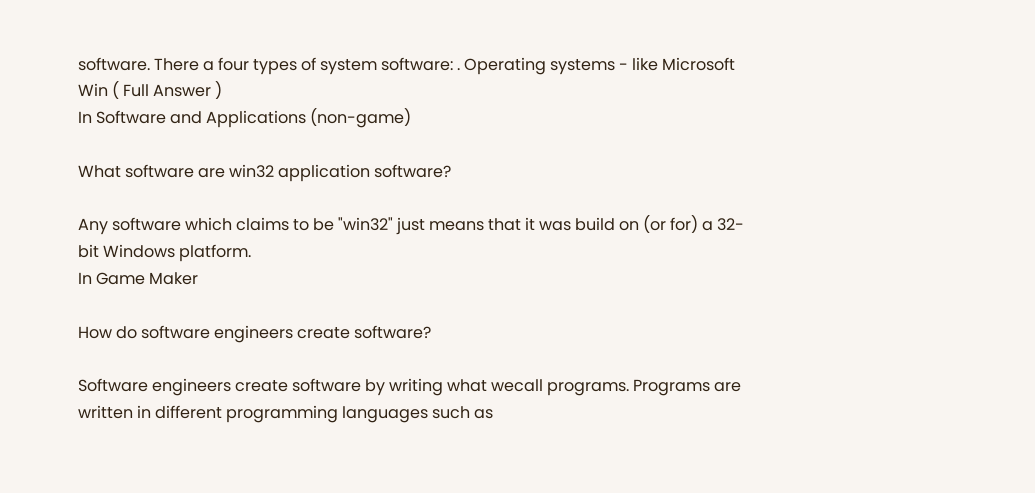software. There a four types of system software: . Operating systems - like Microsoft Win ( Full Answer )
In Software and Applications (non-game)

What software are win32 application software?

Any software which claims to be "win32" just means that it was build on (or for) a 32-bit Windows platform.
In Game Maker

How do software engineers create software?

Software engineers create software by writing what wecall programs. Programs are written in different programming languages such as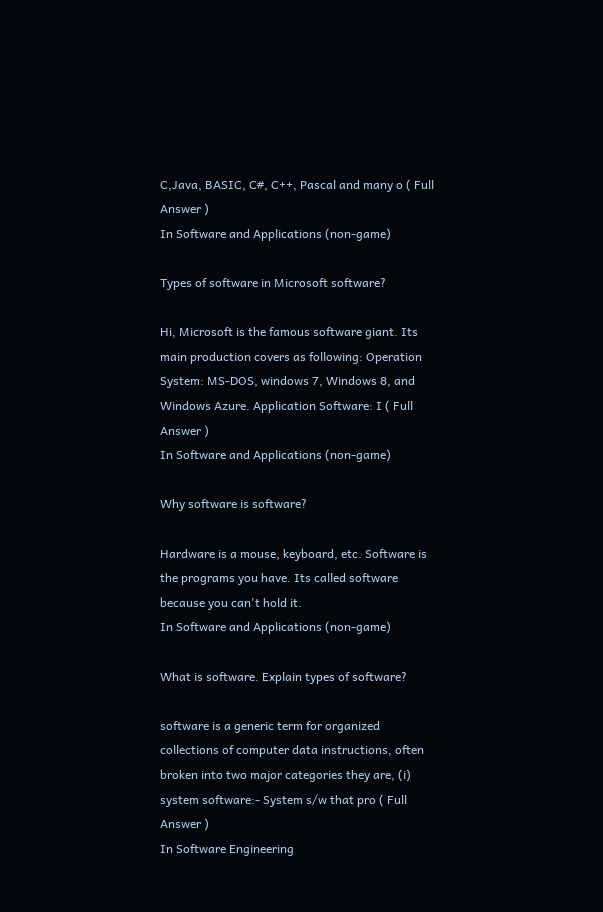C,Java, BASIC, C#, C++, Pascal and many o ( Full Answer )
In Software and Applications (non-game)

Types of software in Microsoft software?

Hi, Microsoft is the famous software giant. Its main production covers as following: Operation System: MS-DOS, windows 7, Windows 8, and Windows Azure. Application Software: I ( Full Answer )
In Software and Applications (non-game)

Why software is software?

Hardware is a mouse, keyboard, etc. Software is the programs you have. Its called software because you can't hold it.
In Software and Applications (non-game)

What is software. Explain types of software?

software is a generic term for organized collections of computer data instructions, often broken into two major categories they are, (i) system software:- System s/w that pro ( Full Answer )
In Software Engineering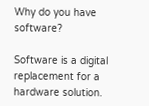Why do you have software?

Software is a digital replacement for a hardware solution.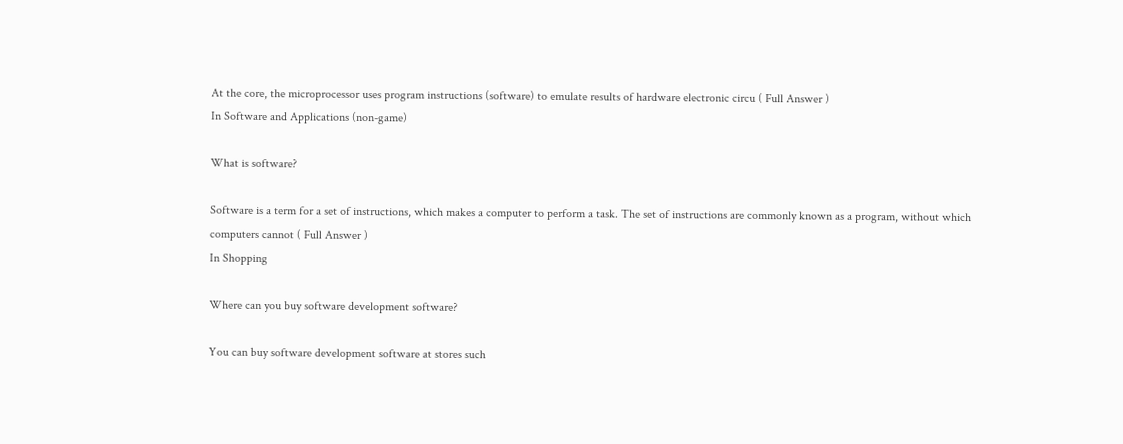At the core, the microprocessor uses program instructions (software) to emulate results of hardware electronic circu ( Full Answer )
In Software and Applications (non-game)

What is software?

Software is a term for a set of instructions, which makes a computer to perform a task. The set of instructions are commonly known as a program, without which computers cannot ( Full Answer )
In Shopping

Where can you buy software development software?

You can buy software development software at stores such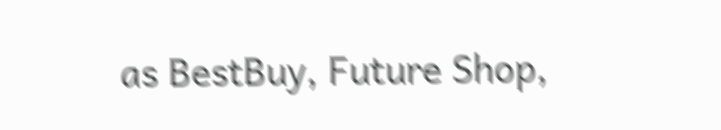as BestBuy, Future Shop,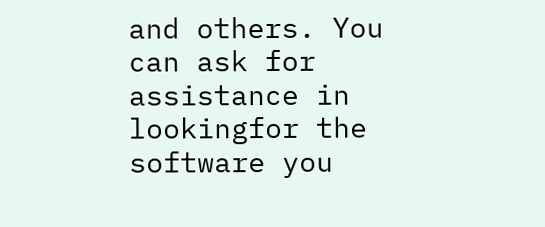and others. You can ask for assistance in lookingfor the software you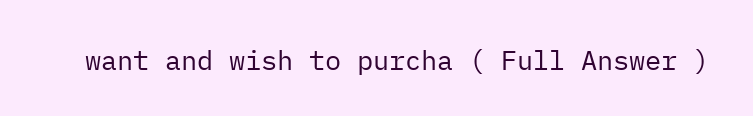want and wish to purcha ( Full Answer )